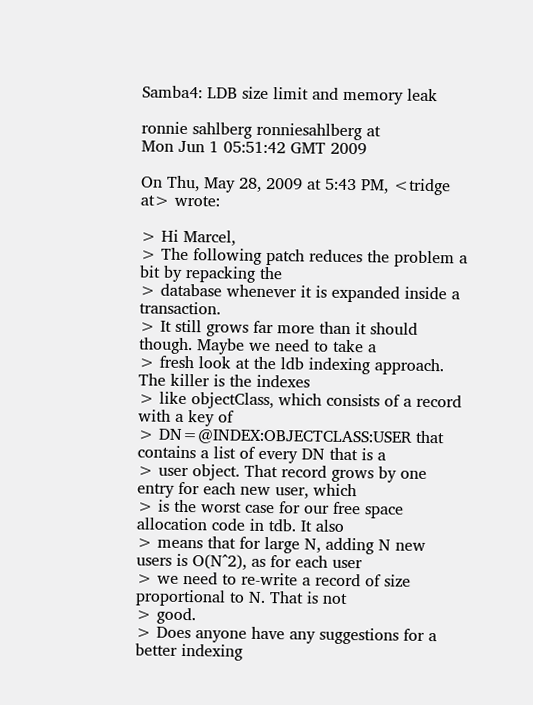Samba4: LDB size limit and memory leak

ronnie sahlberg ronniesahlberg at
Mon Jun 1 05:51:42 GMT 2009

On Thu, May 28, 2009 at 5:43 PM, <tridge at> wrote:

> Hi Marcel,
> The following patch reduces the problem a bit by repacking the
> database whenever it is expanded inside a transaction.
> It still grows far more than it should though. Maybe we need to take a
> fresh look at the ldb indexing approach. The killer is the indexes
> like objectClass, which consists of a record with a key of
> DN=@INDEX:OBJECTCLASS:USER that contains a list of every DN that is a
> user object. That record grows by one entry for each new user, which
> is the worst case for our free space allocation code in tdb. It also
> means that for large N, adding N new users is O(N^2), as for each user
> we need to re-write a record of size proportional to N. That is not
> good.
> Does anyone have any suggestions for a better indexing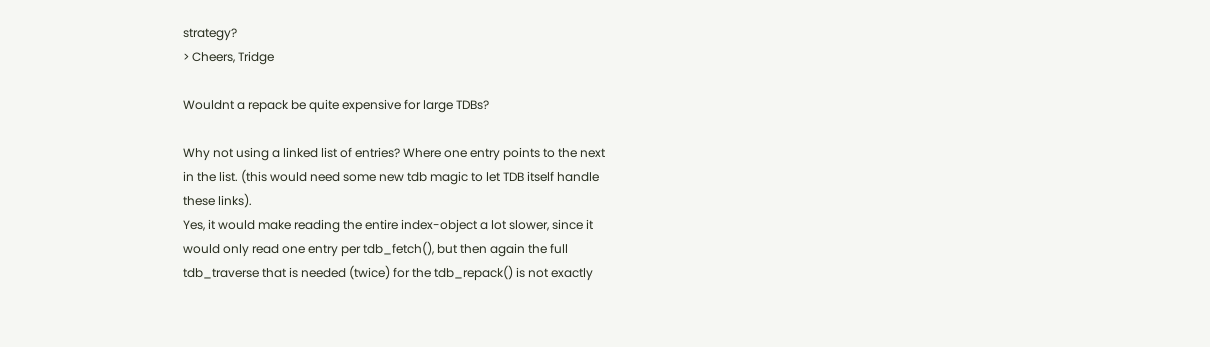strategy?
> Cheers, Tridge

Wouldnt a repack be quite expensive for large TDBs?

Why not using a linked list of entries? Where one entry points to the next
in the list. (this would need some new tdb magic to let TDB itself handle
these links).
Yes, it would make reading the entire index-object a lot slower, since it
would only read one entry per tdb_fetch(), but then again the full
tdb_traverse that is needed (twice) for the tdb_repack() is not exactly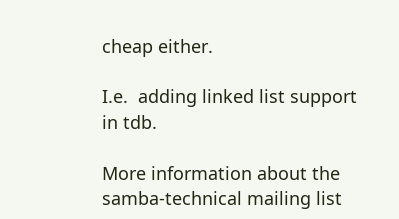cheap either.

I.e.  adding linked list support in tdb.

More information about the samba-technical mailing list